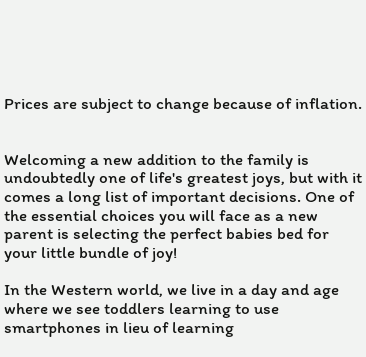Prices are subject to change because of inflation.


Welcoming a new addition to the family is undoubtedly one of life's greatest joys, but with it comes a long list of important decisions. One of the essential choices you will face as a new parent is selecting the perfect babies bed for your little bundle of joy!

In the Western world, we live in a day and age where we see toddlers learning to use smartphones in lieu of learning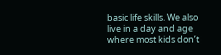basic life skills. We also live in a day and age where most kids don’t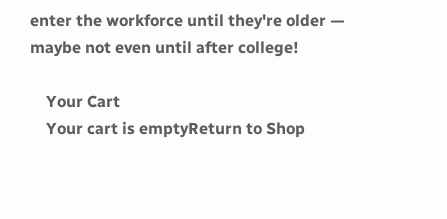enter the workforce until they're older — maybe not even until after college!

    Your Cart
    Your cart is emptyReturn to Shop